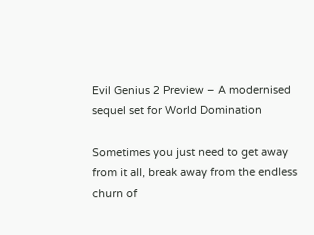Evil Genius 2 Preview – A modernised sequel set for World Domination

Sometimes you just need to get away from it all, break away from the endless churn of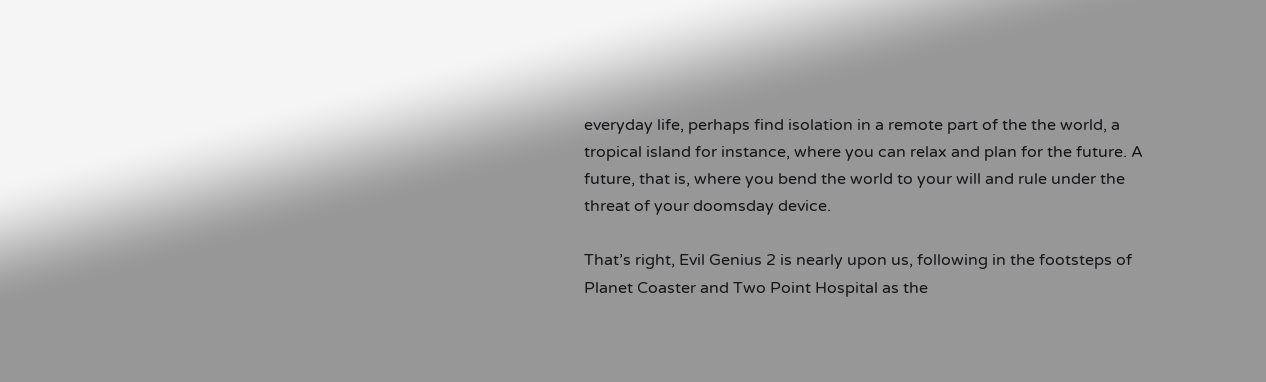everyday life, perhaps find isolation in a remote part of the the world, a tropical island for instance, where you can relax and plan for the future. A future, that is, where you bend the world to your will and rule under the threat of your doomsday device.

That’s right, Evil Genius 2 is nearly upon us, following in the footsteps of Planet Coaster and Two Point Hospital as the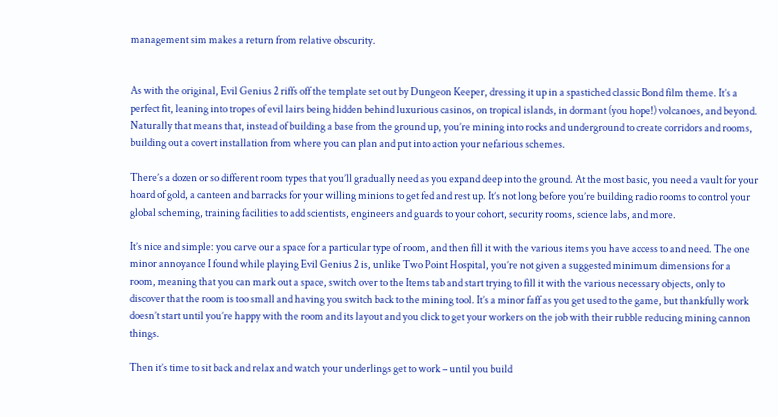management sim makes a return from relative obscurity.


As with the original, Evil Genius 2 riffs off the template set out by Dungeon Keeper, dressing it up in a spastiched classic Bond film theme. It’s a perfect fit, leaning into tropes of evil lairs being hidden behind luxurious casinos, on tropical islands, in dormant (you hope!) volcanoes, and beyond. Naturally that means that, instead of building a base from the ground up, you’re mining into rocks and underground to create corridors and rooms, building out a covert installation from where you can plan and put into action your nefarious schemes.

There’s a dozen or so different room types that you’ll gradually need as you expand deep into the ground. At the most basic, you need a vault for your hoard of gold, a canteen and barracks for your willing minions to get fed and rest up. It’s not long before you’re building radio rooms to control your global scheming, training facilities to add scientists, engineers and guards to your cohort, security rooms, science labs, and more.

It’s nice and simple: you carve our a space for a particular type of room, and then fill it with the various items you have access to and need. The one minor annoyance I found while playing Evil Genius 2 is, unlike Two Point Hospital, you’re not given a suggested minimum dimensions for a room, meaning that you can mark out a space, switch over to the Items tab and start trying to fill it with the various necessary objects, only to discover that the room is too small and having you switch back to the mining tool. It’s a minor faff as you get used to the game, but thankfully work doesn’t start until you’re happy with the room and its layout and you click to get your workers on the job with their rubble reducing mining cannon things.

Then it’s time to sit back and relax and watch your underlings get to work – until you build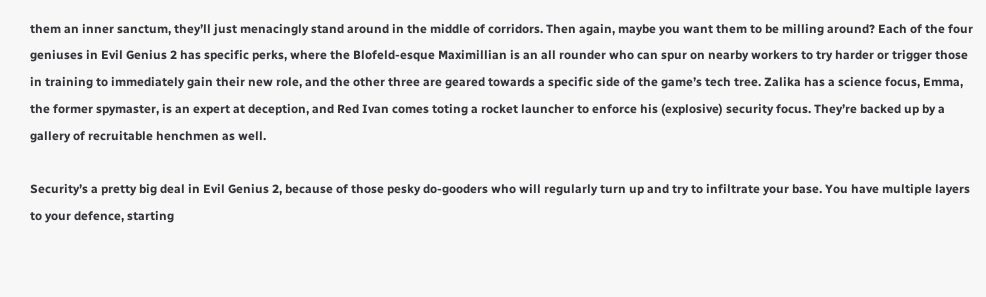them an inner sanctum, they’ll just menacingly stand around in the middle of corridors. Then again, maybe you want them to be milling around? Each of the four geniuses in Evil Genius 2 has specific perks, where the Blofeld-esque Maximillian is an all rounder who can spur on nearby workers to try harder or trigger those in training to immediately gain their new role, and the other three are geared towards a specific side of the game’s tech tree. Zalika has a science focus, Emma, the former spymaster, is an expert at deception, and Red Ivan comes toting a rocket launcher to enforce his (explosive) security focus. They’re backed up by a gallery of recruitable henchmen as well.

Security’s a pretty big deal in Evil Genius 2, because of those pesky do-gooders who will regularly turn up and try to infiltrate your base. You have multiple layers to your defence, starting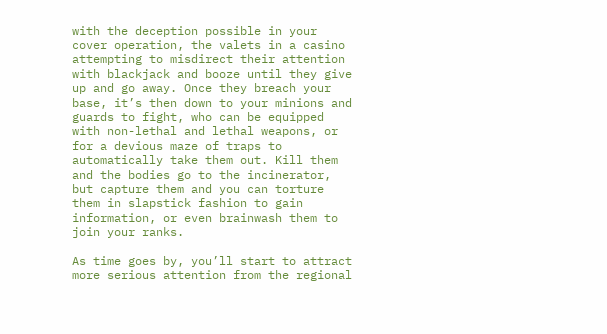with the deception possible in your cover operation, the valets in a casino attempting to misdirect their attention with blackjack and booze until they give up and go away. Once they breach your base, it’s then down to your minions and guards to fight, who can be equipped with non-lethal and lethal weapons, or for a devious maze of traps to automatically take them out. Kill them and the bodies go to the incinerator, but capture them and you can torture them in slapstick fashion to gain information, or even brainwash them to join your ranks.

As time goes by, you’ll start to attract more serious attention from the regional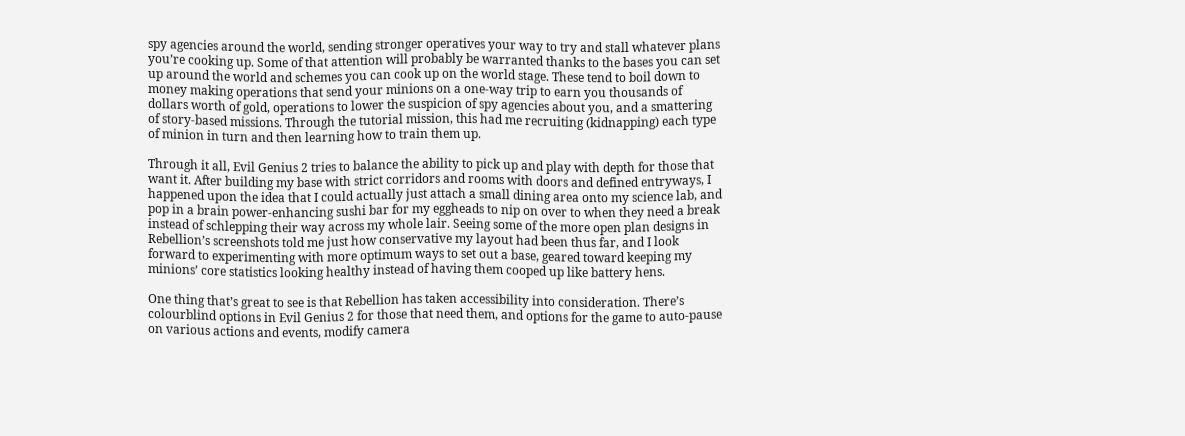spy agencies around the world, sending stronger operatives your way to try and stall whatever plans you’re cooking up. Some of that attention will probably be warranted thanks to the bases you can set up around the world and schemes you can cook up on the world stage. These tend to boil down to money making operations that send your minions on a one-way trip to earn you thousands of dollars worth of gold, operations to lower the suspicion of spy agencies about you, and a smattering of story-based missions. Through the tutorial mission, this had me recruiting (kidnapping) each type of minion in turn and then learning how to train them up.

Through it all, Evil Genius 2 tries to balance the ability to pick up and play with depth for those that want it. After building my base with strict corridors and rooms with doors and defined entryways, I happened upon the idea that I could actually just attach a small dining area onto my science lab, and pop in a brain power-enhancing sushi bar for my eggheads to nip on over to when they need a break instead of schlepping their way across my whole lair. Seeing some of the more open plan designs in Rebellion’s screenshots told me just how conservative my layout had been thus far, and I look forward to experimenting with more optimum ways to set out a base, geared toward keeping my minions’ core statistics looking healthy instead of having them cooped up like battery hens.

One thing that’s great to see is that Rebellion has taken accessibility into consideration. There’s colourblind options in Evil Genius 2 for those that need them, and options for the game to auto-pause on various actions and events, modify camera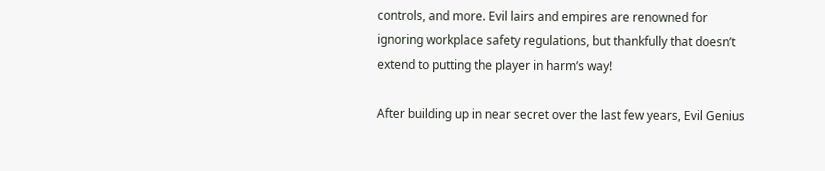controls, and more. Evil lairs and empires are renowned for ignoring workplace safety regulations, but thankfully that doesn’t extend to putting the player in harm’s way!

After building up in near secret over the last few years, Evil Genius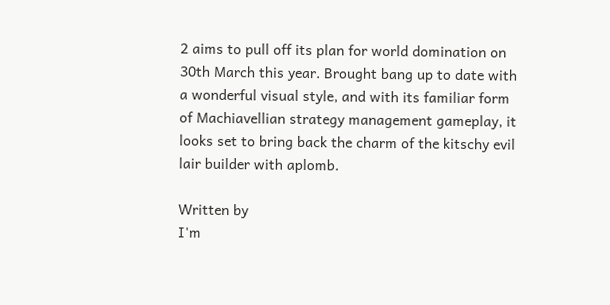2 aims to pull off its plan for world domination on 30th March this year. Brought bang up to date with a wonderful visual style, and with its familiar form of Machiavellian strategy management gameplay, it looks set to bring back the charm of the kitschy evil lair builder with aplomb.

Written by
I'm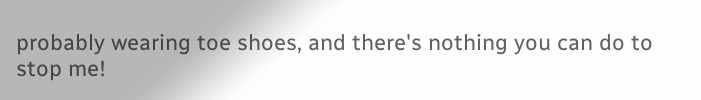probably wearing toe shoes, and there's nothing you can do to stop me!